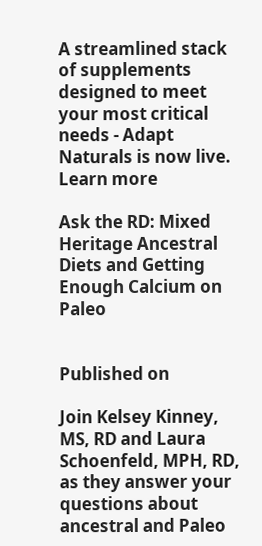A streamlined stack of supplements designed to meet your most critical needs - Adapt Naturals is now live. Learn more

Ask the RD: Mixed Heritage Ancestral Diets and Getting Enough Calcium on Paleo


Published on

Join Kelsey Kinney, MS, RD and Laura Schoenfeld, MPH, RD, as they answer your questions about ancestral and Paleo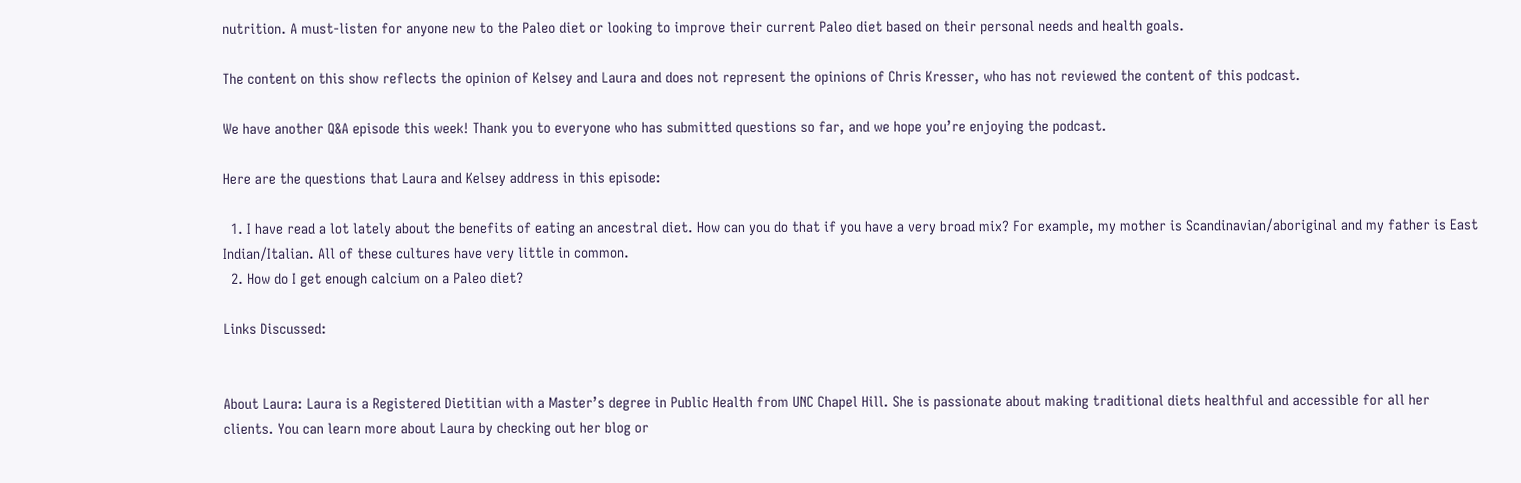nutrition. A must-listen for anyone new to the Paleo diet or looking to improve their current Paleo diet based on their personal needs and health goals.

The content on this show reflects the opinion of Kelsey and Laura and does not represent the opinions of Chris Kresser, who has not reviewed the content of this podcast.

We have another Q&A episode this week! Thank you to everyone who has submitted questions so far, and we hope you’re enjoying the podcast.

Here are the questions that Laura and Kelsey address in this episode:

  1. I have read a lot lately about the benefits of eating an ancestral diet. How can you do that if you have a very broad mix? For example, my mother is Scandinavian/aboriginal and my father is East Indian/Italian. All of these cultures have very little in common.
  2. How do I get enough calcium on a Paleo diet?

Links Discussed:


About Laura: Laura is a Registered Dietitian with a Master’s degree in Public Health from UNC Chapel Hill. She is passionate about making traditional diets healthful and accessible for all her clients. You can learn more about Laura by checking out her blog or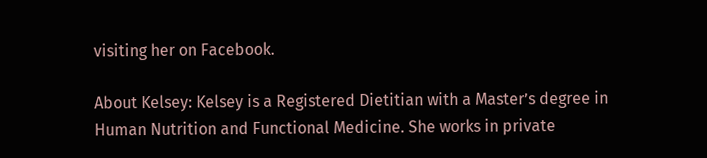visiting her on Facebook.

About Kelsey: Kelsey is a Registered Dietitian with a Master’s degree in Human Nutrition and Functional Medicine. She works in private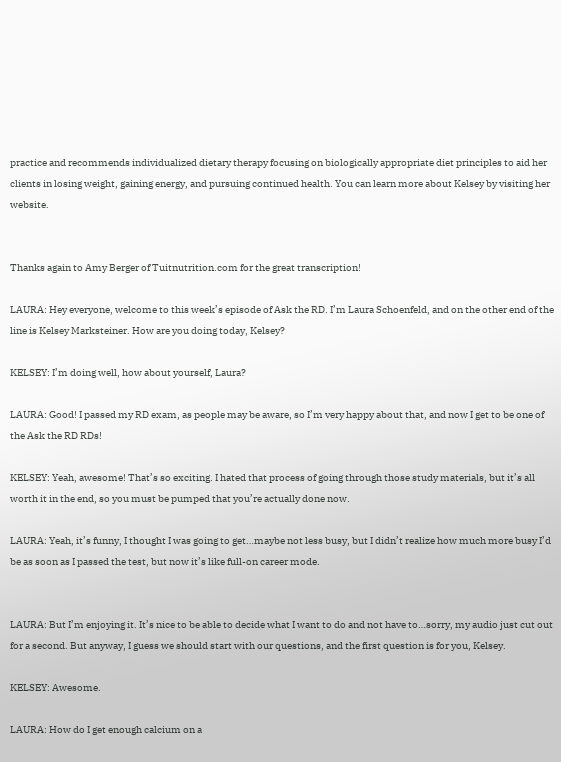practice and recommends individualized dietary therapy focusing on biologically appropriate diet principles to aid her clients in losing weight, gaining energy, and pursuing continued health. You can learn more about Kelsey by visiting her website.


Thanks again to Amy Berger of Tuitnutrition.com for the great transcription!

LAURA: Hey everyone, welcome to this week’s episode of Ask the RD. I’m Laura Schoenfeld, and on the other end of the line is Kelsey Marksteiner. How are you doing today, Kelsey?

KELSEY: I’m doing well, how about yourself, Laura?

LAURA: Good! I passed my RD exam, as people may be aware, so I’m very happy about that, and now I get to be one of the Ask the RD RDs!

KELSEY: Yeah, awesome! That’s so exciting. I hated that process of going through those study materials, but it’s all worth it in the end, so you must be pumped that you’re actually done now.

LAURA: Yeah, it’s funny, I thought I was going to get…maybe not less busy, but I didn’t realize how much more busy I’d be as soon as I passed the test, but now it’s like full-on career mode.


LAURA: But I’m enjoying it. It’s nice to be able to decide what I want to do and not have to…sorry, my audio just cut out for a second. But anyway, I guess we should start with our questions, and the first question is for you, Kelsey.

KELSEY: Awesome.

LAURA: How do I get enough calcium on a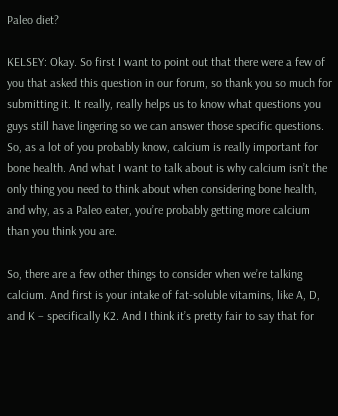Paleo diet?

KELSEY: Okay. So first I want to point out that there were a few of you that asked this question in our forum, so thank you so much for submitting it. It really, really helps us to know what questions you guys still have lingering so we can answer those specific questions. So, as a lot of you probably know, calcium is really important for bone health. And what I want to talk about is why calcium isn’t the only thing you need to think about when considering bone health, and why, as a Paleo eater, you’re probably getting more calcium than you think you are.

So, there are a few other things to consider when we’re talking calcium. And first is your intake of fat-soluble vitamins, like A, D, and K – specifically K2. And I think it’s pretty fair to say that for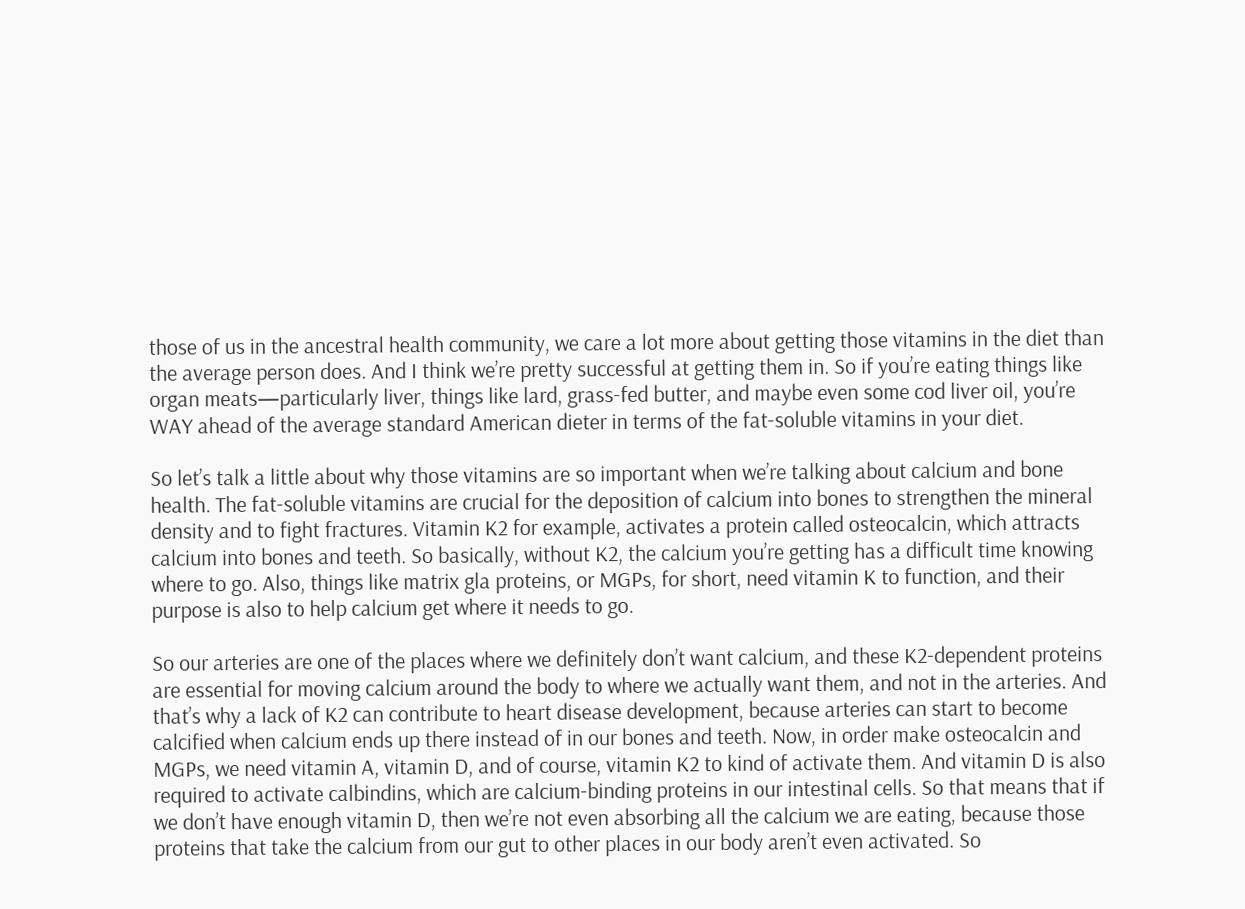those of us in the ancestral health community, we care a lot more about getting those vitamins in the diet than the average person does. And I think we’re pretty successful at getting them in. So if you’re eating things like organ meats—particularly liver, things like lard, grass-fed butter, and maybe even some cod liver oil, you’re WAY ahead of the average standard American dieter in terms of the fat-soluble vitamins in your diet.

So let’s talk a little about why those vitamins are so important when we’re talking about calcium and bone health. The fat-soluble vitamins are crucial for the deposition of calcium into bones to strengthen the mineral density and to fight fractures. Vitamin K2 for example, activates a protein called osteocalcin, which attracts calcium into bones and teeth. So basically, without K2, the calcium you’re getting has a difficult time knowing where to go. Also, things like matrix gla proteins, or MGPs, for short, need vitamin K to function, and their purpose is also to help calcium get where it needs to go.

So our arteries are one of the places where we definitely don’t want calcium, and these K2-dependent proteins are essential for moving calcium around the body to where we actually want them, and not in the arteries. And that’s why a lack of K2 can contribute to heart disease development, because arteries can start to become calcified when calcium ends up there instead of in our bones and teeth. Now, in order make osteocalcin and MGPs, we need vitamin A, vitamin D, and of course, vitamin K2 to kind of activate them. And vitamin D is also required to activate calbindins, which are calcium-binding proteins in our intestinal cells. So that means that if we don’t have enough vitamin D, then we’re not even absorbing all the calcium we are eating, because those proteins that take the calcium from our gut to other places in our body aren’t even activated. So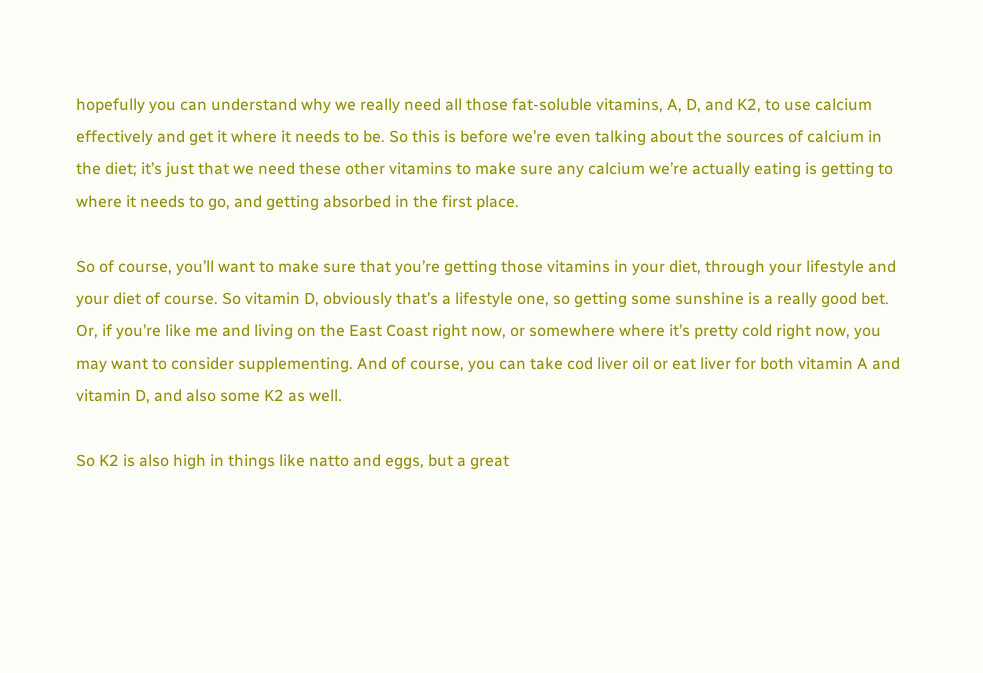hopefully you can understand why we really need all those fat-soluble vitamins, A, D, and K2, to use calcium effectively and get it where it needs to be. So this is before we’re even talking about the sources of calcium in the diet; it’s just that we need these other vitamins to make sure any calcium we’re actually eating is getting to where it needs to go, and getting absorbed in the first place.

So of course, you’ll want to make sure that you’re getting those vitamins in your diet, through your lifestyle and your diet of course. So vitamin D, obviously that’s a lifestyle one, so getting some sunshine is a really good bet. Or, if you’re like me and living on the East Coast right now, or somewhere where it’s pretty cold right now, you may want to consider supplementing. And of course, you can take cod liver oil or eat liver for both vitamin A and vitamin D, and also some K2 as well.

So K2 is also high in things like natto and eggs, but a great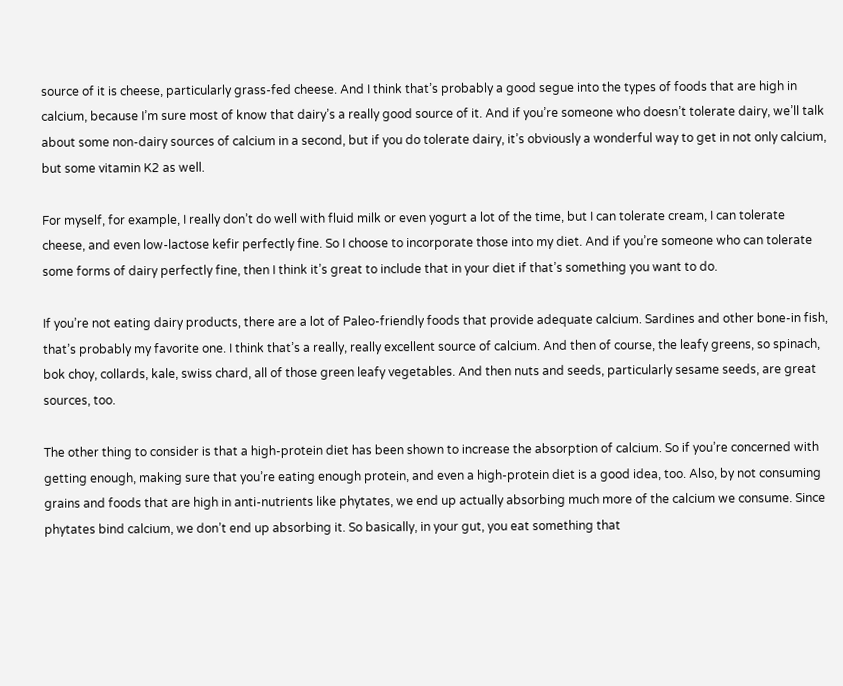source of it is cheese, particularly grass-fed cheese. And I think that’s probably a good segue into the types of foods that are high in calcium, because I’m sure most of know that dairy’s a really good source of it. And if you’re someone who doesn’t tolerate dairy, we’ll talk about some non-dairy sources of calcium in a second, but if you do tolerate dairy, it’s obviously a wonderful way to get in not only calcium, but some vitamin K2 as well.

For myself, for example, I really don’t do well with fluid milk or even yogurt a lot of the time, but I can tolerate cream, I can tolerate cheese, and even low-lactose kefir perfectly fine. So I choose to incorporate those into my diet. And if you’re someone who can tolerate some forms of dairy perfectly fine, then I think it’s great to include that in your diet if that’s something you want to do.

If you’re not eating dairy products, there are a lot of Paleo-friendly foods that provide adequate calcium. Sardines and other bone-in fish, that’s probably my favorite one. I think that’s a really, really excellent source of calcium. And then of course, the leafy greens, so spinach, bok choy, collards, kale, swiss chard, all of those green leafy vegetables. And then nuts and seeds, particularly sesame seeds, are great sources, too.

The other thing to consider is that a high-protein diet has been shown to increase the absorption of calcium. So if you’re concerned with getting enough, making sure that you’re eating enough protein, and even a high-protein diet is a good idea, too. Also, by not consuming grains and foods that are high in anti-nutrients like phytates, we end up actually absorbing much more of the calcium we consume. Since phytates bind calcium, we don’t end up absorbing it. So basically, in your gut, you eat something that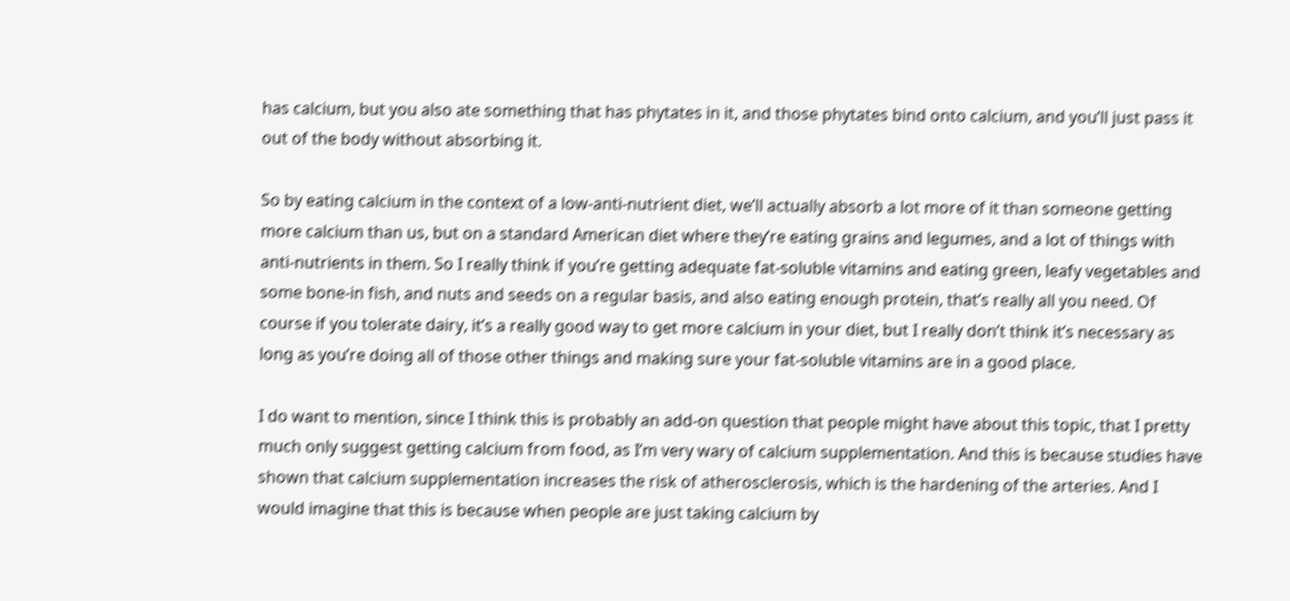has calcium, but you also ate something that has phytates in it, and those phytates bind onto calcium, and you’ll just pass it out of the body without absorbing it.

So by eating calcium in the context of a low-anti-nutrient diet, we’ll actually absorb a lot more of it than someone getting more calcium than us, but on a standard American diet where they’re eating grains and legumes, and a lot of things with anti-nutrients in them. So I really think if you’re getting adequate fat-soluble vitamins and eating green, leafy vegetables and some bone-in fish, and nuts and seeds on a regular basis, and also eating enough protein, that’s really all you need. Of course if you tolerate dairy, it’s a really good way to get more calcium in your diet, but I really don’t think it’s necessary as long as you’re doing all of those other things and making sure your fat-soluble vitamins are in a good place.

I do want to mention, since I think this is probably an add-on question that people might have about this topic, that I pretty much only suggest getting calcium from food, as I’m very wary of calcium supplementation. And this is because studies have shown that calcium supplementation increases the risk of atherosclerosis, which is the hardening of the arteries. And I would imagine that this is because when people are just taking calcium by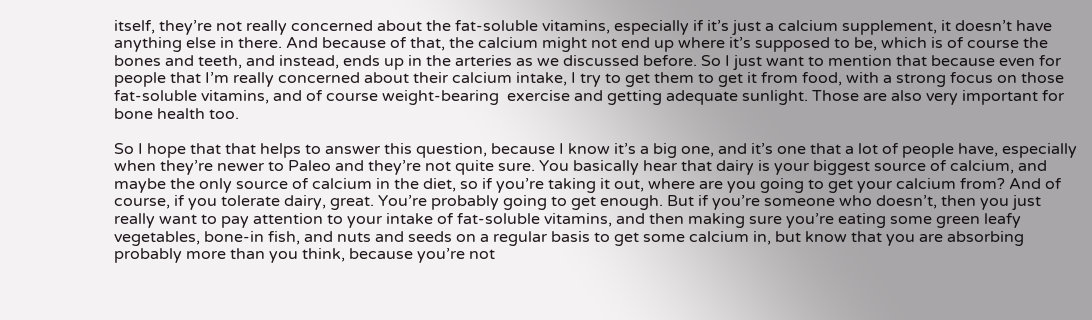itself, they’re not really concerned about the fat-soluble vitamins, especially if it’s just a calcium supplement, it doesn’t have anything else in there. And because of that, the calcium might not end up where it’s supposed to be, which is of course the bones and teeth, and instead, ends up in the arteries as we discussed before. So I just want to mention that because even for people that I’m really concerned about their calcium intake, I try to get them to get it from food, with a strong focus on those fat-soluble vitamins, and of course weight-bearing  exercise and getting adequate sunlight. Those are also very important for bone health too.

So I hope that that helps to answer this question, because I know it’s a big one, and it’s one that a lot of people have, especially when they’re newer to Paleo and they’re not quite sure. You basically hear that dairy is your biggest source of calcium, and maybe the only source of calcium in the diet, so if you’re taking it out, where are you going to get your calcium from? And of course, if you tolerate dairy, great. You’re probably going to get enough. But if you’re someone who doesn’t, then you just really want to pay attention to your intake of fat-soluble vitamins, and then making sure you’re eating some green leafy vegetables, bone-in fish, and nuts and seeds on a regular basis to get some calcium in, but know that you are absorbing probably more than you think, because you’re not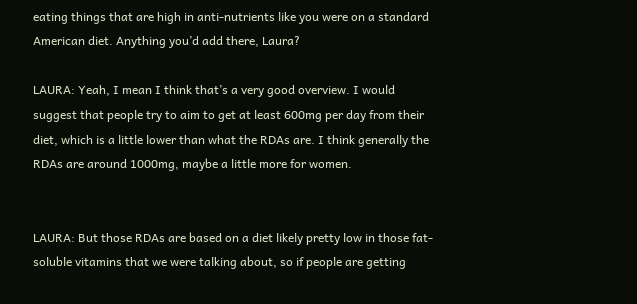eating things that are high in anti-nutrients like you were on a standard American diet. Anything you’d add there, Laura?

LAURA: Yeah, I mean I think that’s a very good overview. I would suggest that people try to aim to get at least 600mg per day from their diet, which is a little lower than what the RDAs are. I think generally the RDAs are around 1000mg, maybe a little more for women.


LAURA: But those RDAs are based on a diet likely pretty low in those fat-soluble vitamins that we were talking about, so if people are getting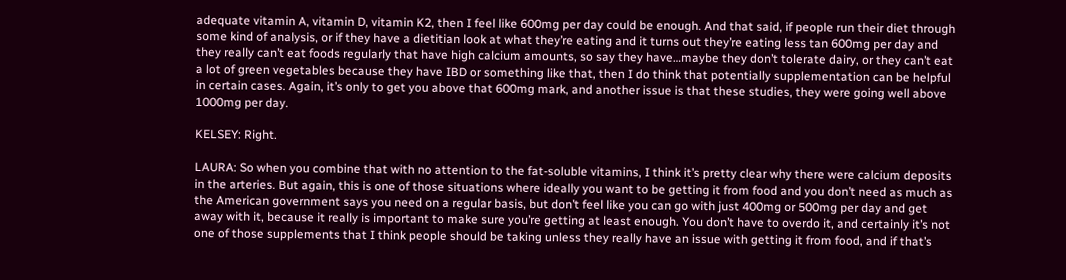adequate vitamin A, vitamin D, vitamin K2, then I feel like 600mg per day could be enough. And that said, if people run their diet through some kind of analysis, or if they have a dietitian look at what they’re eating and it turns out they’re eating less tan 600mg per day and they really can’t eat foods regularly that have high calcium amounts, so say they have…maybe they don’t tolerate dairy, or they can’t eat a lot of green vegetables because they have IBD or something like that, then I do think that potentially supplementation can be helpful in certain cases. Again, it’s only to get you above that 600mg mark, and another issue is that these studies, they were going well above 1000mg per day.

KELSEY: Right.

LAURA: So when you combine that with no attention to the fat-soluble vitamins, I think it’s pretty clear why there were calcium deposits in the arteries. But again, this is one of those situations where ideally you want to be getting it from food and you don’t need as much as the American government says you need on a regular basis, but don’t feel like you can go with just 400mg or 500mg per day and get away with it, because it really is important to make sure you’re getting at least enough. You don’t have to overdo it, and certainly it’s not one of those supplements that I think people should be taking unless they really have an issue with getting it from food, and if that’s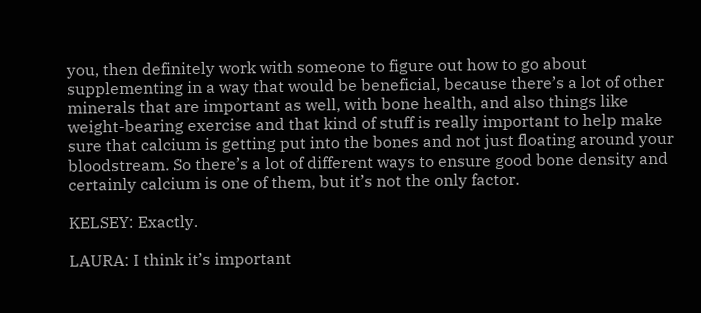you, then definitely work with someone to figure out how to go about supplementing in a way that would be beneficial, because there’s a lot of other minerals that are important as well, with bone health, and also things like weight-bearing exercise and that kind of stuff is really important to help make sure that calcium is getting put into the bones and not just floating around your bloodstream. So there’s a lot of different ways to ensure good bone density and certainly calcium is one of them, but it’s not the only factor.

KELSEY: Exactly.

LAURA: I think it’s important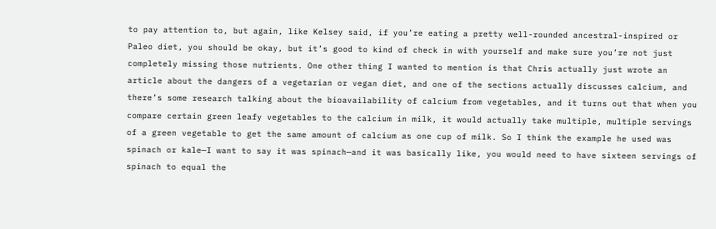to pay attention to, but again, like Kelsey said, if you’re eating a pretty well-rounded ancestral-inspired or Paleo diet, you should be okay, but it’s good to kind of check in with yourself and make sure you’re not just completely missing those nutrients. One other thing I wanted to mention is that Chris actually just wrote an article about the dangers of a vegetarian or vegan diet, and one of the sections actually discusses calcium, and there’s some research talking about the bioavailability of calcium from vegetables, and it turns out that when you compare certain green leafy vegetables to the calcium in milk, it would actually take multiple, multiple servings of a green vegetable to get the same amount of calcium as one cup of milk. So I think the example he used was spinach or kale—I want to say it was spinach—and it was basically like, you would need to have sixteen servings of spinach to equal the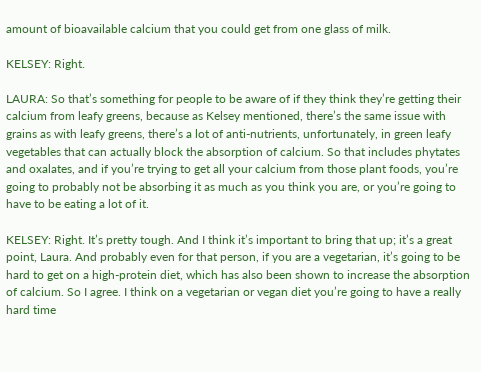amount of bioavailable calcium that you could get from one glass of milk.

KELSEY: Right.

LAURA: So that’s something for people to be aware of if they think they’re getting their calcium from leafy greens, because as Kelsey mentioned, there’s the same issue with grains as with leafy greens, there’s a lot of anti-nutrients, unfortunately, in green leafy vegetables that can actually block the absorption of calcium. So that includes phytates and oxalates, and if you’re trying to get all your calcium from those plant foods, you’re going to probably not be absorbing it as much as you think you are, or you’re going to have to be eating a lot of it.

KELSEY: Right. It’s pretty tough. And I think it’s important to bring that up; it’s a great point, Laura. And probably even for that person, if you are a vegetarian, it’s going to be hard to get on a high-protein diet, which has also been shown to increase the absorption of calcium. So I agree. I think on a vegetarian or vegan diet you’re going to have a really hard time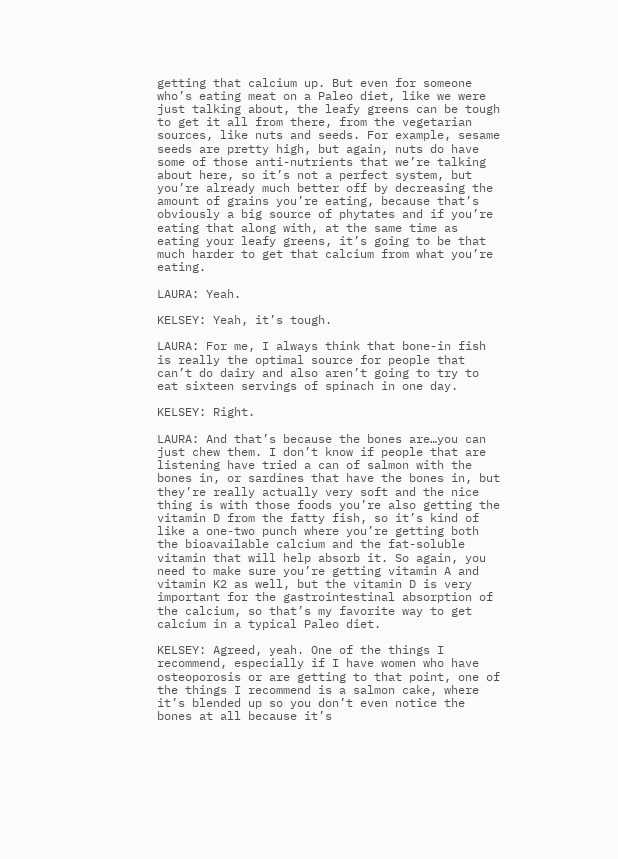getting that calcium up. But even for someone who’s eating meat on a Paleo diet, like we were just talking about, the leafy greens can be tough to get it all from there, from the vegetarian sources, like nuts and seeds. For example, sesame seeds are pretty high, but again, nuts do have some of those anti-nutrients that we’re talking about here, so it’s not a perfect system, but you’re already much better off by decreasing the amount of grains you’re eating, because that’s obviously a big source of phytates and if you’re eating that along with, at the same time as eating your leafy greens, it’s going to be that much harder to get that calcium from what you’re eating.

LAURA: Yeah.

KELSEY: Yeah, it’s tough.

LAURA: For me, I always think that bone-in fish is really the optimal source for people that can’t do dairy and also aren’t going to try to eat sixteen servings of spinach in one day.

KELSEY: Right.

LAURA: And that’s because the bones are…you can just chew them. I don’t know if people that are listening have tried a can of salmon with the bones in, or sardines that have the bones in, but they’re really actually very soft and the nice thing is with those foods you’re also getting the vitamin D from the fatty fish, so it’s kind of like a one-two punch where you’re getting both the bioavailable calcium and the fat-soluble vitamin that will help absorb it. So again, you need to make sure you’re getting vitamin A and vitamin K2 as well, but the vitamin D is very important for the gastrointestinal absorption of the calcium, so that’s my favorite way to get calcium in a typical Paleo diet.

KELSEY: Agreed, yeah. One of the things I recommend, especially if I have women who have osteoporosis or are getting to that point, one of the things I recommend is a salmon cake, where it’s blended up so you don’t even notice the bones at all because it’s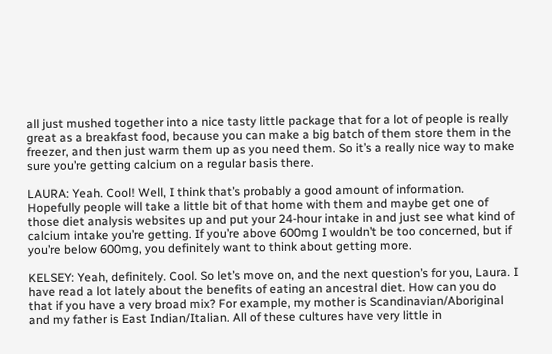all just mushed together into a nice tasty little package that for a lot of people is really great as a breakfast food, because you can make a big batch of them store them in the freezer, and then just warm them up as you need them. So it’s a really nice way to make sure you’re getting calcium on a regular basis there.

LAURA: Yeah. Cool! Well, I think that’s probably a good amount of information. Hopefully people will take a little bit of that home with them and maybe get one of those diet analysis websites up and put your 24-hour intake in and just see what kind of calcium intake you’re getting. If you’re above 600mg I wouldn’t be too concerned, but if you’re below 600mg, you definitely want to think about getting more.

KELSEY: Yeah, definitely. Cool. So let’s move on, and the next question’s for you, Laura. I have read a lot lately about the benefits of eating an ancestral diet. How can you do that if you have a very broad mix? For example, my mother is Scandinavian/Aboriginal and my father is East Indian/Italian. All of these cultures have very little in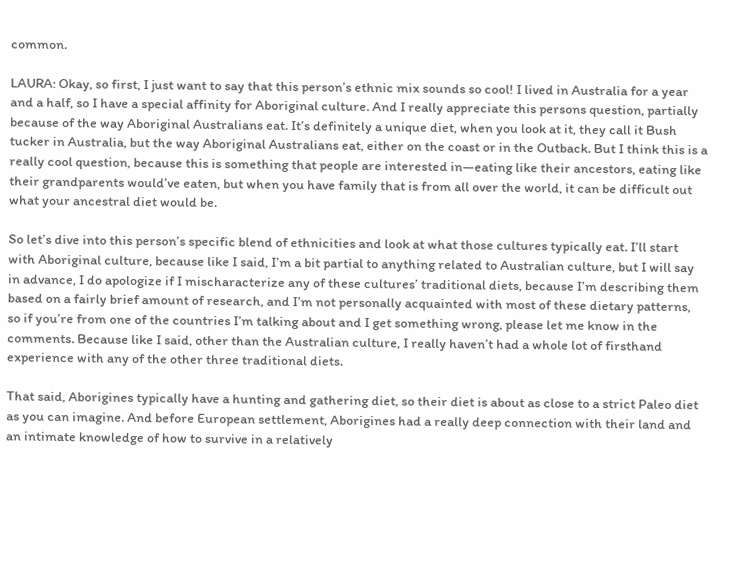common.

LAURA: Okay, so first, I just want to say that this person’s ethnic mix sounds so cool! I lived in Australia for a year and a half, so I have a special affinity for Aboriginal culture. And I really appreciate this persons question, partially because of the way Aboriginal Australians eat. It’s definitely a unique diet, when you look at it, they call it Bush tucker in Australia, but the way Aboriginal Australians eat, either on the coast or in the Outback. But I think this is a really cool question, because this is something that people are interested in—eating like their ancestors, eating like their grandparents would’ve eaten, but when you have family that is from all over the world, it can be difficult out what your ancestral diet would be.

So let’s dive into this person’s specific blend of ethnicities and look at what those cultures typically eat. I’ll start with Aboriginal culture, because like I said, I’m a bit partial to anything related to Australian culture, but I will say in advance, I do apologize if I mischaracterize any of these cultures’ traditional diets, because I’m describing them based on a fairly brief amount of research, and I’m not personally acquainted with most of these dietary patterns, so if you’re from one of the countries I’m talking about and I get something wrong, please let me know in the comments. Because like I said, other than the Australian culture, I really haven’t had a whole lot of firsthand experience with any of the other three traditional diets.

That said, Aborigines typically have a hunting and gathering diet, so their diet is about as close to a strict Paleo diet as you can imagine. And before European settlement, Aborigines had a really deep connection with their land and an intimate knowledge of how to survive in a relatively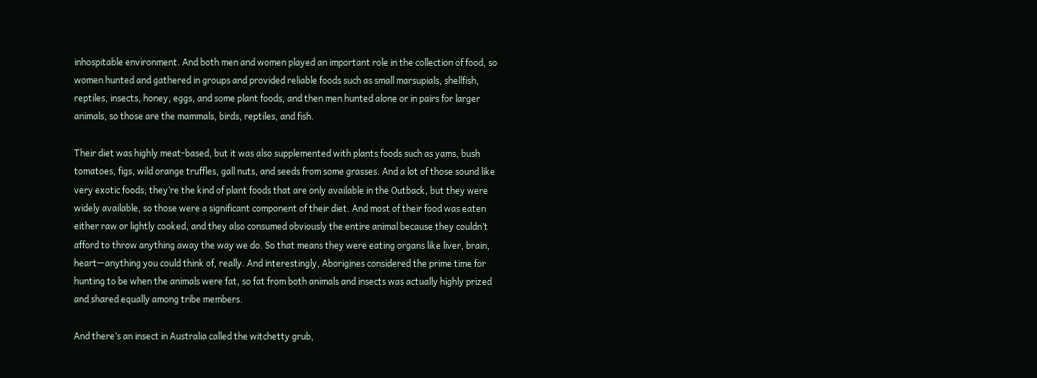inhospitable environment. And both men and women played an important role in the collection of food, so women hunted and gathered in groups and provided reliable foods such as small marsupials, shellfish, reptiles, insects, honey, eggs, and some plant foods, and then men hunted alone or in pairs for larger animals, so those are the mammals, birds, reptiles, and fish.

Their diet was highly meat-based, but it was also supplemented with plants foods such as yams, bush tomatoes, figs, wild orange truffles, gall nuts, and seeds from some grasses. And a lot of those sound like very exotic foods; they’re the kind of plant foods that are only available in the Outback, but they were widely available, so those were a significant component of their diet. And most of their food was eaten either raw or lightly cooked, and they also consumed obviously the entire animal because they couldn’t afford to throw anything away the way we do. So that means they were eating organs like liver, brain, heart—anything you could think of, really. And interestingly, Aborigines considered the prime time for hunting to be when the animals were fat, so fat from both animals and insects was actually highly prized and shared equally among tribe members.

And there’s an insect in Australia called the witchetty grub,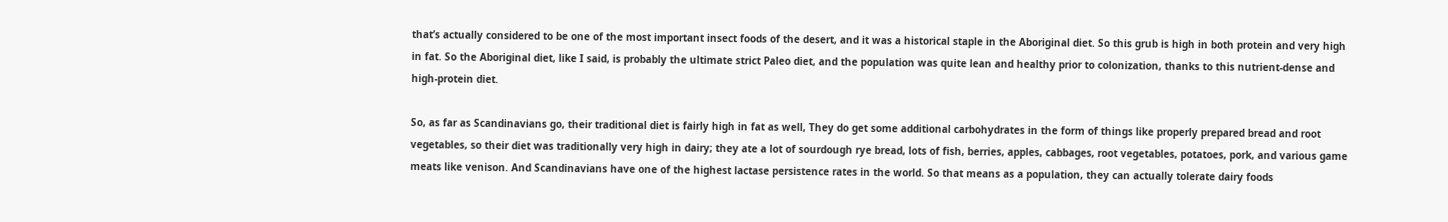that’s actually considered to be one of the most important insect foods of the desert, and it was a historical staple in the Aboriginal diet. So this grub is high in both protein and very high in fat. So the Aboriginal diet, like I said, is probably the ultimate strict Paleo diet, and the population was quite lean and healthy prior to colonization, thanks to this nutrient-dense and high-protein diet.

So, as far as Scandinavians go, their traditional diet is fairly high in fat as well, They do get some additional carbohydrates in the form of things like properly prepared bread and root vegetables, so their diet was traditionally very high in dairy; they ate a lot of sourdough rye bread, lots of fish, berries, apples, cabbages, root vegetables, potatoes, pork, and various game meats like venison. And Scandinavians have one of the highest lactase persistence rates in the world. So that means as a population, they can actually tolerate dairy foods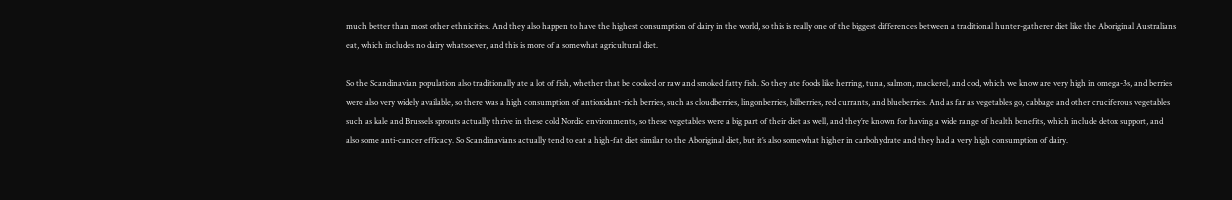much better than most other ethnicities. And they also happen to have the highest consumption of dairy in the world, so this is really one of the biggest differences between a traditional hunter-gatherer diet like the Aboriginal Australians eat, which includes no dairy whatsoever, and this is more of a somewhat agricultural diet.

So the Scandinavian population also traditionally ate a lot of fish, whether that be cooked or raw and smoked fatty fish. So they ate foods like herring, tuna, salmon, mackerel, and cod, which we know are very high in omega-3s, and berries were also very widely available, so there was a high consumption of antioxidant-rich berries, such as cloudberries, lingonberries, bilberries, red currants, and blueberries. And as far as vegetables go, cabbage and other cruciferous vegetables such as kale and Brussels sprouts actually thrive in these cold Nordic environments, so these vegetables were a big part of their diet as well, and they’re known for having a wide range of health benefits, which include detox support, and also some anti-cancer efficacy. So Scandinavians actually tend to eat a high-fat diet similar to the Aboriginal diet, but it’s also somewhat higher in carbohydrate and they had a very high consumption of dairy.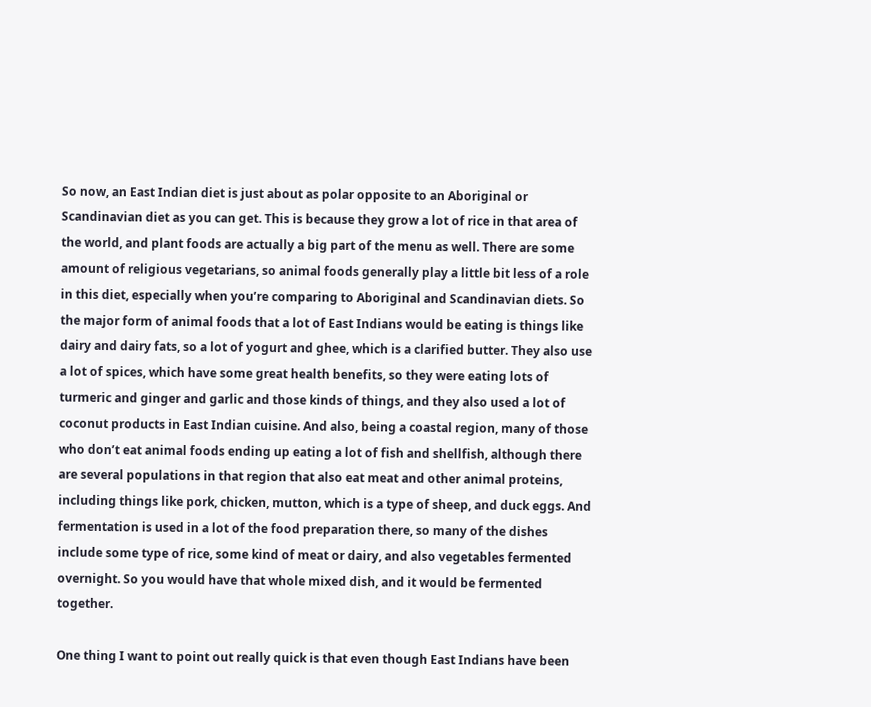So now, an East Indian diet is just about as polar opposite to an Aboriginal or Scandinavian diet as you can get. This is because they grow a lot of rice in that area of the world, and plant foods are actually a big part of the menu as well. There are some amount of religious vegetarians, so animal foods generally play a little bit less of a role in this diet, especially when you’re comparing to Aboriginal and Scandinavian diets. So the major form of animal foods that a lot of East Indians would be eating is things like dairy and dairy fats, so a lot of yogurt and ghee, which is a clarified butter. They also use a lot of spices, which have some great health benefits, so they were eating lots of turmeric and ginger and garlic and those kinds of things, and they also used a lot of coconut products in East Indian cuisine. And also, being a coastal region, many of those who don’t eat animal foods ending up eating a lot of fish and shellfish, although there are several populations in that region that also eat meat and other animal proteins, including things like pork, chicken, mutton, which is a type of sheep, and duck eggs. And fermentation is used in a lot of the food preparation there, so many of the dishes include some type of rice, some kind of meat or dairy, and also vegetables fermented overnight. So you would have that whole mixed dish, and it would be fermented together.

One thing I want to point out really quick is that even though East Indians have been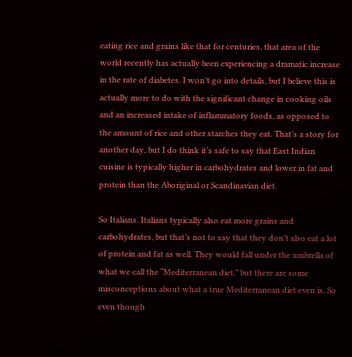eating rice and grains like that for centuries, that area of the world recently has actually been experiencing a dramatic increase in the rate of diabetes. I won’t go into details, but I believe this is actually more to do with the significant change in cooking oils and an increased intake of inflammatory foods, as opposed to the amount of rice and other starches they eat. That’s a story for another day, but I do think it’s safe to say that East Indian cuisine is typically higher in carbohydrates and lower in fat and protein than the Aboriginal or Scandinavian diet.

So Italians. Italians typically also eat more grains and carbohydrates, but that’s not to say that they don’t also eat a lot of protein and fat as well. They would fall under the umbrella of what we call the “Mediterranean diet,” but there are some misconceptions about what a true Mediterranean diet even is. So even though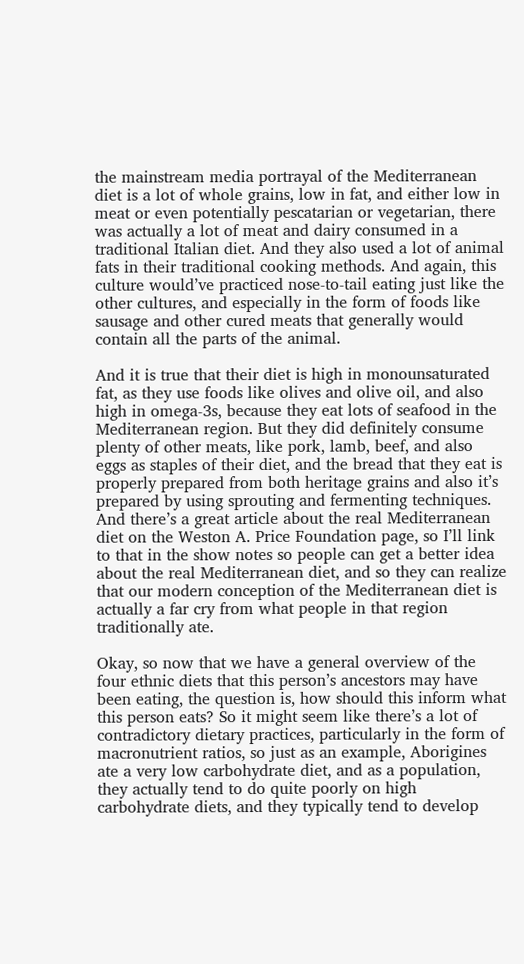the mainstream media portrayal of the Mediterranean diet is a lot of whole grains, low in fat, and either low in meat or even potentially pescatarian or vegetarian, there was actually a lot of meat and dairy consumed in a traditional Italian diet. And they also used a lot of animal fats in their traditional cooking methods. And again, this culture would’ve practiced nose-to-tail eating just like the other cultures, and especially in the form of foods like sausage and other cured meats that generally would contain all the parts of the animal.

And it is true that their diet is high in monounsaturated fat, as they use foods like olives and olive oil, and also high in omega-3s, because they eat lots of seafood in the Mediterranean region. But they did definitely consume plenty of other meats, like pork, lamb, beef, and also eggs as staples of their diet, and the bread that they eat is properly prepared from both heritage grains and also it’s prepared by using sprouting and fermenting techniques. And there’s a great article about the real Mediterranean diet on the Weston A. Price Foundation page, so I’ll link to that in the show notes so people can get a better idea about the real Mediterranean diet, and so they can realize that our modern conception of the Mediterranean diet is actually a far cry from what people in that region traditionally ate.

Okay, so now that we have a general overview of the four ethnic diets that this person’s ancestors may have been eating, the question is, how should this inform what this person eats? So it might seem like there’s a lot of contradictory dietary practices, particularly in the form of macronutrient ratios, so just as an example, Aborigines ate a very low carbohydrate diet, and as a population, they actually tend to do quite poorly on high carbohydrate diets, and they typically tend to develop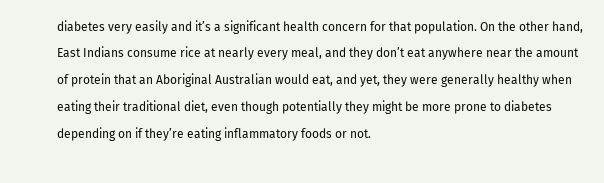diabetes very easily and it’s a significant health concern for that population. On the other hand, East Indians consume rice at nearly every meal, and they don’t eat anywhere near the amount of protein that an Aboriginal Australian would eat, and yet, they were generally healthy when eating their traditional diet, even though potentially they might be more prone to diabetes depending on if they’re eating inflammatory foods or not.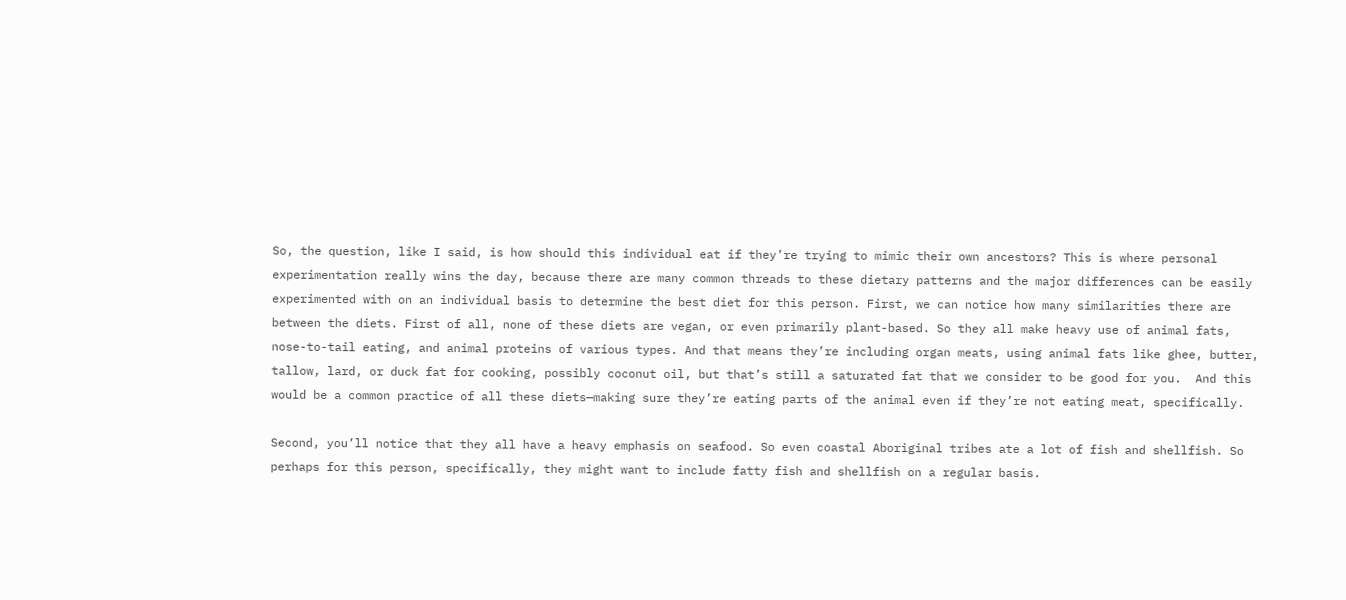So, the question, like I said, is how should this individual eat if they’re trying to mimic their own ancestors? This is where personal experimentation really wins the day, because there are many common threads to these dietary patterns and the major differences can be easily experimented with on an individual basis to determine the best diet for this person. First, we can notice how many similarities there are between the diets. First of all, none of these diets are vegan, or even primarily plant-based. So they all make heavy use of animal fats, nose-to-tail eating, and animal proteins of various types. And that means they’re including organ meats, using animal fats like ghee, butter, tallow, lard, or duck fat for cooking, possibly coconut oil, but that’s still a saturated fat that we consider to be good for you.  And this would be a common practice of all these diets—making sure they’re eating parts of the animal even if they’re not eating meat, specifically.

Second, you’ll notice that they all have a heavy emphasis on seafood. So even coastal Aboriginal tribes ate a lot of fish and shellfish. So perhaps for this person, specifically, they might want to include fatty fish and shellfish on a regular basis.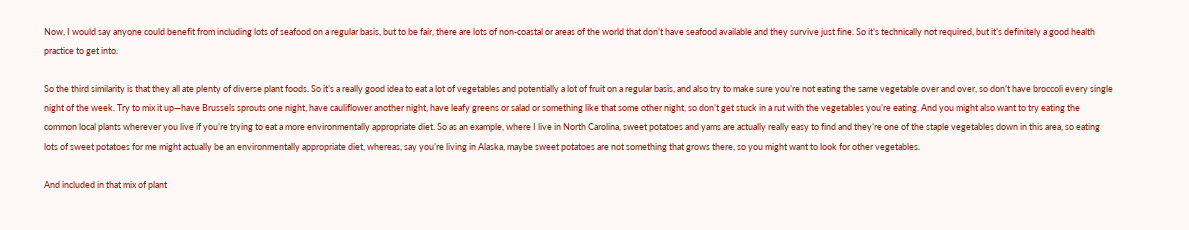Now, I would say anyone could benefit from including lots of seafood on a regular basis, but to be fair, there are lots of non-coastal or areas of the world that don’t have seafood available and they survive just fine. So it’s technically not required, but it’s definitely a good health practice to get into.

So the third similarity is that they all ate plenty of diverse plant foods. So it’s a really good idea to eat a lot of vegetables and potentially a lot of fruit on a regular basis, and also try to make sure you’re not eating the same vegetable over and over, so don’t have broccoli every single night of the week. Try to mix it up—have Brussels sprouts one night, have cauliflower another night, have leafy greens or salad or something like that some other night, so don’t get stuck in a rut with the vegetables you’re eating. And you might also want to try eating the common local plants wherever you live if you’re trying to eat a more environmentally appropriate diet. So as an example, where I live in North Carolina, sweet potatoes and yams are actually really easy to find and they’re one of the staple vegetables down in this area, so eating lots of sweet potatoes for me might actually be an environmentally appropriate diet, whereas, say you’re living in Alaska, maybe sweet potatoes are not something that grows there, so you might want to look for other vegetables.

And included in that mix of plant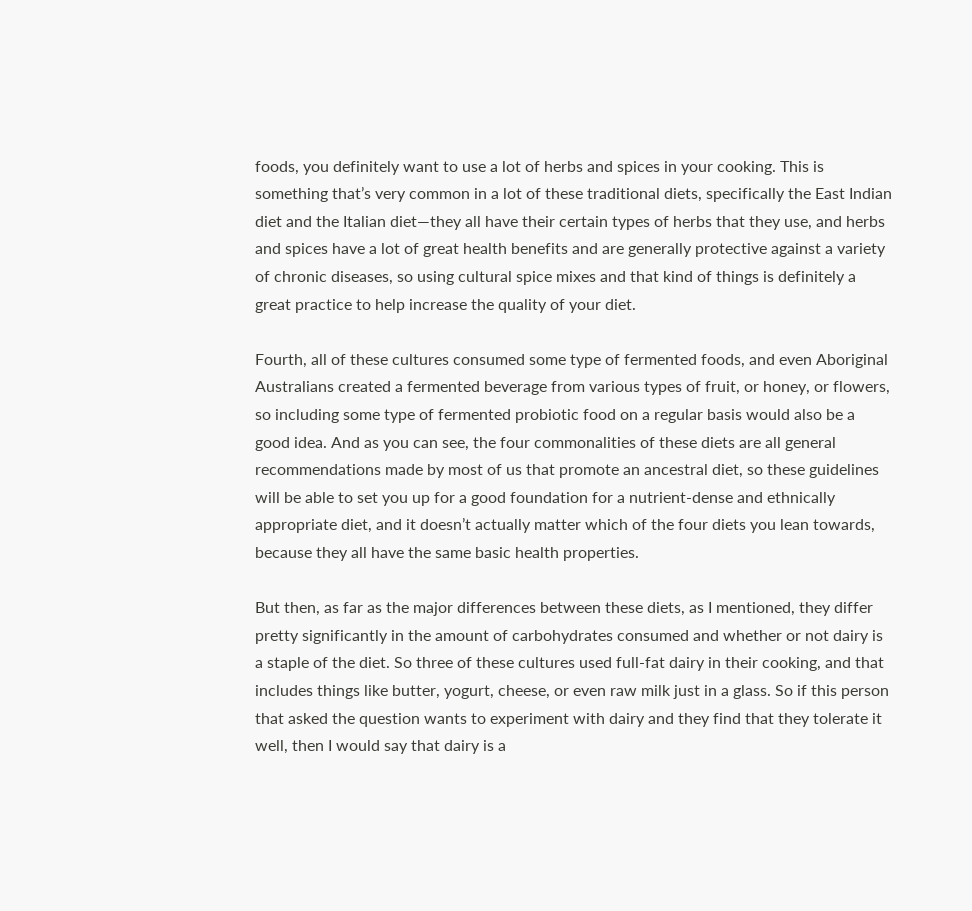foods, you definitely want to use a lot of herbs and spices in your cooking. This is something that’s very common in a lot of these traditional diets, specifically the East Indian diet and the Italian diet—they all have their certain types of herbs that they use, and herbs and spices have a lot of great health benefits and are generally protective against a variety of chronic diseases, so using cultural spice mixes and that kind of things is definitely a great practice to help increase the quality of your diet.

Fourth, all of these cultures consumed some type of fermented foods, and even Aboriginal Australians created a fermented beverage from various types of fruit, or honey, or flowers, so including some type of fermented probiotic food on a regular basis would also be a good idea. And as you can see, the four commonalities of these diets are all general recommendations made by most of us that promote an ancestral diet, so these guidelines will be able to set you up for a good foundation for a nutrient-dense and ethnically appropriate diet, and it doesn’t actually matter which of the four diets you lean towards, because they all have the same basic health properties.

But then, as far as the major differences between these diets, as I mentioned, they differ pretty significantly in the amount of carbohydrates consumed and whether or not dairy is a staple of the diet. So three of these cultures used full-fat dairy in their cooking, and that includes things like butter, yogurt, cheese, or even raw milk just in a glass. So if this person that asked the question wants to experiment with dairy and they find that they tolerate it well, then I would say that dairy is a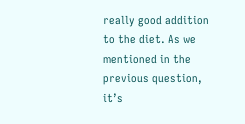really good addition to the diet. As we mentioned in the previous question, it’s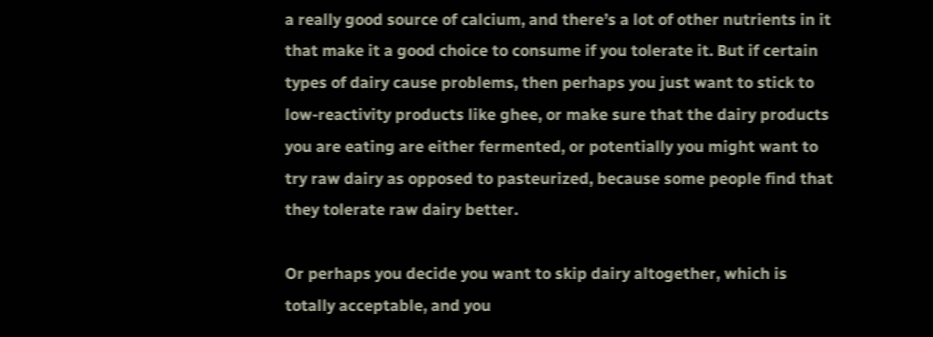a really good source of calcium, and there’s a lot of other nutrients in it that make it a good choice to consume if you tolerate it. But if certain types of dairy cause problems, then perhaps you just want to stick to low-reactivity products like ghee, or make sure that the dairy products you are eating are either fermented, or potentially you might want to try raw dairy as opposed to pasteurized, because some people find that they tolerate raw dairy better.

Or perhaps you decide you want to skip dairy altogether, which is totally acceptable, and you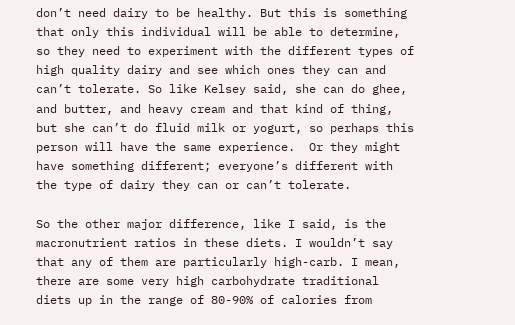don’t need dairy to be healthy. But this is something that only this individual will be able to determine, so they need to experiment with the different types of high quality dairy and see which ones they can and can’t tolerate. So like Kelsey said, she can do ghee, and butter, and heavy cream and that kind of thing, but she can’t do fluid milk or yogurt, so perhaps this person will have the same experience.  Or they might have something different; everyone’s different with the type of dairy they can or can’t tolerate.

So the other major difference, like I said, is the macronutrient ratios in these diets. I wouldn’t say that any of them are particularly high-carb. I mean, there are some very high carbohydrate traditional diets up in the range of 80-90% of calories from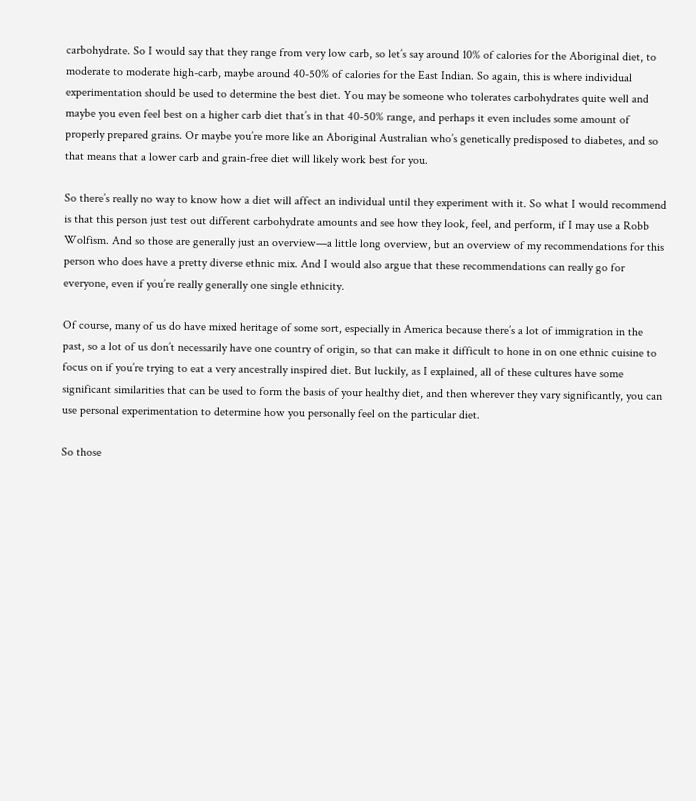carbohydrate. So I would say that they range from very low carb, so let’s say around 10% of calories for the Aboriginal diet, to moderate to moderate high-carb, maybe around 40-50% of calories for the East Indian. So again, this is where individual experimentation should be used to determine the best diet. You may be someone who tolerates carbohydrates quite well and maybe you even feel best on a higher carb diet that’s in that 40-50% range, and perhaps it even includes some amount of properly prepared grains. Or maybe you’re more like an Aboriginal Australian who’s genetically predisposed to diabetes, and so that means that a lower carb and grain-free diet will likely work best for you.

So there’s really no way to know how a diet will affect an individual until they experiment with it. So what I would recommend is that this person just test out different carbohydrate amounts and see how they look, feel, and perform, if I may use a Robb Wolfism. And so those are generally just an overview—a little long overview, but an overview of my recommendations for this person who does have a pretty diverse ethnic mix. And I would also argue that these recommendations can really go for everyone, even if you’re really generally one single ethnicity.

Of course, many of us do have mixed heritage of some sort, especially in America because there’s a lot of immigration in the past, so a lot of us don’t necessarily have one country of origin, so that can make it difficult to hone in on one ethnic cuisine to focus on if you’re trying to eat a very ancestrally inspired diet. But luckily, as I explained, all of these cultures have some significant similarities that can be used to form the basis of your healthy diet, and then wherever they vary significantly, you can use personal experimentation to determine how you personally feel on the particular diet.

So those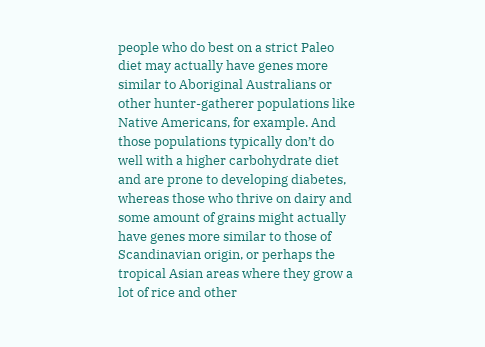people who do best on a strict Paleo diet may actually have genes more similar to Aboriginal Australians or other hunter-gatherer populations like Native Americans, for example. And those populations typically don’t do well with a higher carbohydrate diet and are prone to developing diabetes, whereas those who thrive on dairy and some amount of grains might actually have genes more similar to those of Scandinavian origin, or perhaps the tropical Asian areas where they grow a lot of rice and other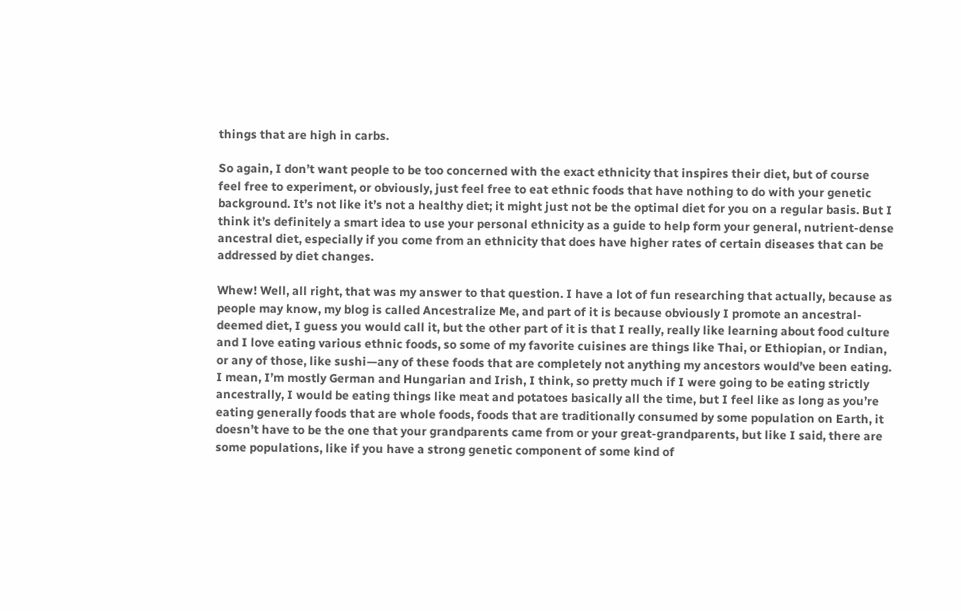things that are high in carbs.

So again, I don’t want people to be too concerned with the exact ethnicity that inspires their diet, but of course feel free to experiment, or obviously, just feel free to eat ethnic foods that have nothing to do with your genetic background. It’s not like it’s not a healthy diet; it might just not be the optimal diet for you on a regular basis. But I think it’s definitely a smart idea to use your personal ethnicity as a guide to help form your general, nutrient-dense ancestral diet, especially if you come from an ethnicity that does have higher rates of certain diseases that can be addressed by diet changes.

Whew! Well, all right, that was my answer to that question. I have a lot of fun researching that actually, because as people may know, my blog is called Ancestralize Me, and part of it is because obviously I promote an ancestral-deemed diet, I guess you would call it, but the other part of it is that I really, really like learning about food culture and I love eating various ethnic foods, so some of my favorite cuisines are things like Thai, or Ethiopian, or Indian, or any of those, like sushi—any of these foods that are completely not anything my ancestors would’ve been eating. I mean, I’m mostly German and Hungarian and Irish, I think, so pretty much if I were going to be eating strictly ancestrally, I would be eating things like meat and potatoes basically all the time, but I feel like as long as you’re eating generally foods that are whole foods, foods that are traditionally consumed by some population on Earth, it doesn’t have to be the one that your grandparents came from or your great-grandparents, but like I said, there are some populations, like if you have a strong genetic component of some kind of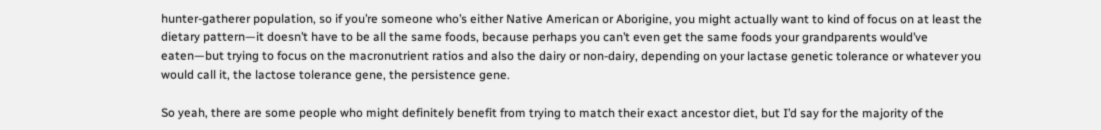hunter-gatherer population, so if you’re someone who’s either Native American or Aborigine, you might actually want to kind of focus on at least the dietary pattern—it doesn’t have to be all the same foods, because perhaps you can’t even get the same foods your grandparents would’ve eaten—but trying to focus on the macronutrient ratios and also the dairy or non-dairy, depending on your lactase genetic tolerance or whatever you would call it, the lactose tolerance gene, the persistence gene.

So yeah, there are some people who might definitely benefit from trying to match their exact ancestor diet, but I’d say for the majority of the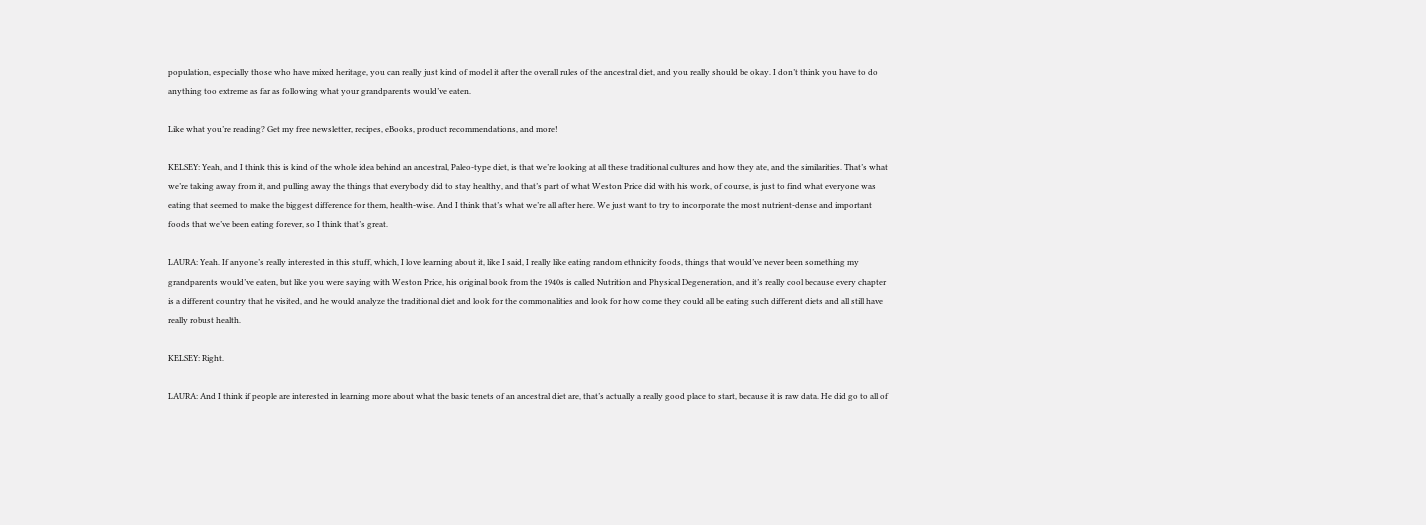population, especially those who have mixed heritage, you can really just kind of model it after the overall rules of the ancestral diet, and you really should be okay. I don’t think you have to do anything too extreme as far as following what your grandparents would’ve eaten.

Like what you’re reading? Get my free newsletter, recipes, eBooks, product recommendations, and more!

KELSEY: Yeah, and I think this is kind of the whole idea behind an ancestral, Paleo-type diet, is that we’re looking at all these traditional cultures and how they ate, and the similarities. That’s what we’re taking away from it, and pulling away the things that everybody did to stay healthy, and that’s part of what Weston Price did with his work, of course, is just to find what everyone was eating that seemed to make the biggest difference for them, health-wise. And I think that’s what we’re all after here. We just want to try to incorporate the most nutrient-dense and important foods that we’ve been eating forever, so I think that’s great.

LAURA: Yeah. If anyone’s really interested in this stuff, which, I love learning about it, like I said, I really like eating random ethnicity foods, things that would’ve never been something my grandparents would’ve eaten, but like you were saying with Weston Price, his original book from the 1940s is called Nutrition and Physical Degeneration, and it’s really cool because every chapter is a different country that he visited, and he would analyze the traditional diet and look for the commonalities and look for how come they could all be eating such different diets and all still have really robust health.

KELSEY: Right.

LAURA: And I think if people are interested in learning more about what the basic tenets of an ancestral diet are, that’s actually a really good place to start, because it is raw data. He did go to all of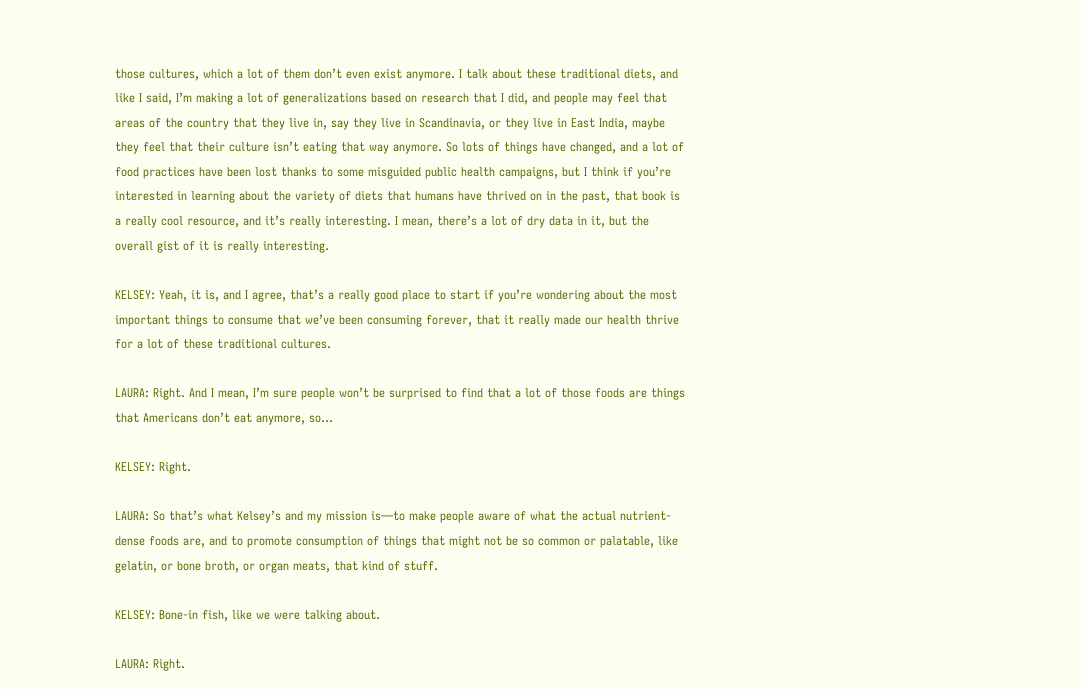those cultures, which a lot of them don’t even exist anymore. I talk about these traditional diets, and like I said, I’m making a lot of generalizations based on research that I did, and people may feel that areas of the country that they live in, say they live in Scandinavia, or they live in East India, maybe they feel that their culture isn’t eating that way anymore. So lots of things have changed, and a lot of food practices have been lost thanks to some misguided public health campaigns, but I think if you’re interested in learning about the variety of diets that humans have thrived on in the past, that book is a really cool resource, and it’s really interesting. I mean, there’s a lot of dry data in it, but the overall gist of it is really interesting.

KELSEY: Yeah, it is, and I agree, that’s a really good place to start if you’re wondering about the most important things to consume that we’ve been consuming forever, that it really made our health thrive for a lot of these traditional cultures.

LAURA: Right. And I mean, I’m sure people won’t be surprised to find that a lot of those foods are things that Americans don’t eat anymore, so…

KELSEY: Right.

LAURA: So that’s what Kelsey’s and my mission is—to make people aware of what the actual nutrient-dense foods are, and to promote consumption of things that might not be so common or palatable, like gelatin, or bone broth, or organ meats, that kind of stuff.

KELSEY: Bone-in fish, like we were talking about.

LAURA: Right.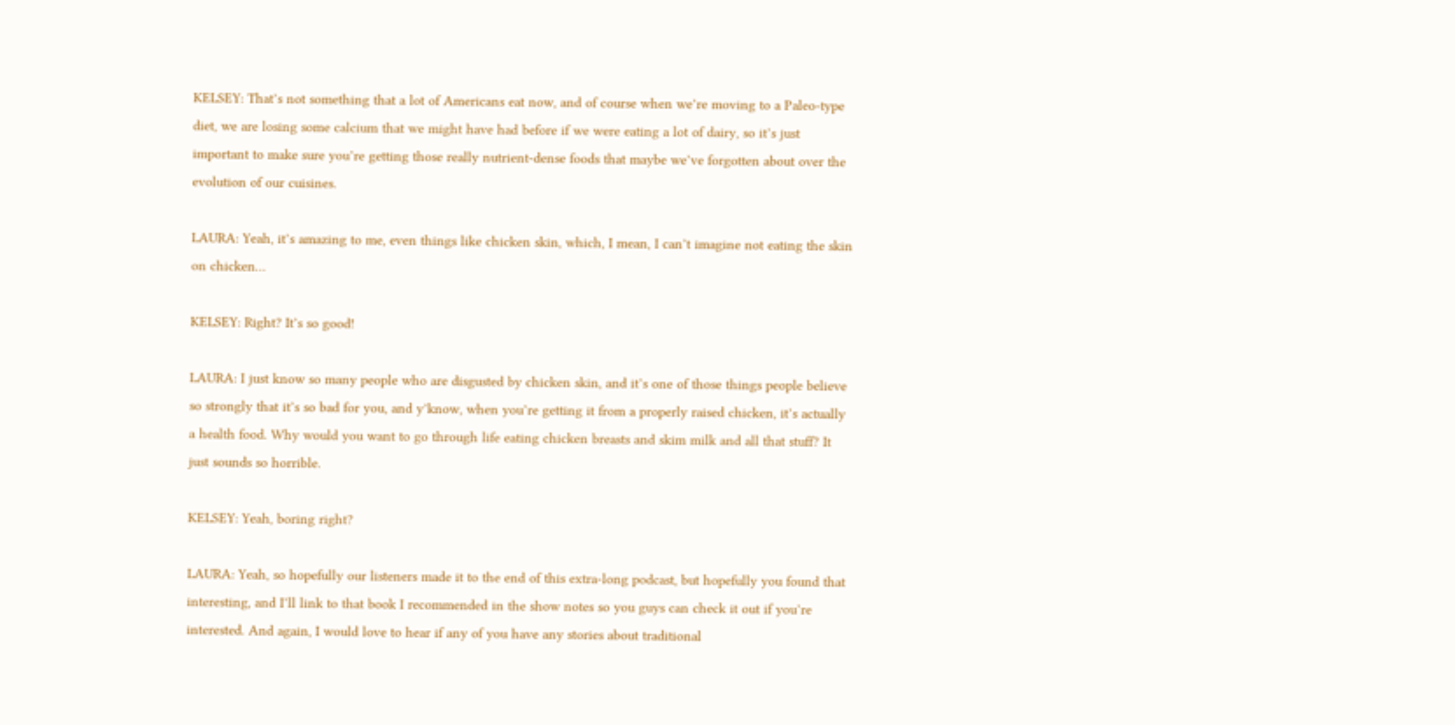KELSEY: That’s not something that a lot of Americans eat now, and of course when we’re moving to a Paleo-type diet, we are losing some calcium that we might have had before if we were eating a lot of dairy, so it’s just important to make sure you’re getting those really nutrient-dense foods that maybe we’ve forgotten about over the evolution of our cuisines.

LAURA: Yeah, it’s amazing to me, even things like chicken skin, which, I mean, I can’t imagine not eating the skin on chicken…

KELSEY: Right? It’s so good!

LAURA: I just know so many people who are disgusted by chicken skin, and it’s one of those things people believe so strongly that it’s so bad for you, and y’know, when you’re getting it from a properly raised chicken, it’s actually a health food. Why would you want to go through life eating chicken breasts and skim milk and all that stuff? It just sounds so horrible.

KELSEY: Yeah, boring right?

LAURA: Yeah, so hopefully our listeners made it to the end of this extra-long podcast, but hopefully you found that interesting, and I’ll link to that book I recommended in the show notes so you guys can check it out if you’re interested. And again, I would love to hear if any of you have any stories about traditional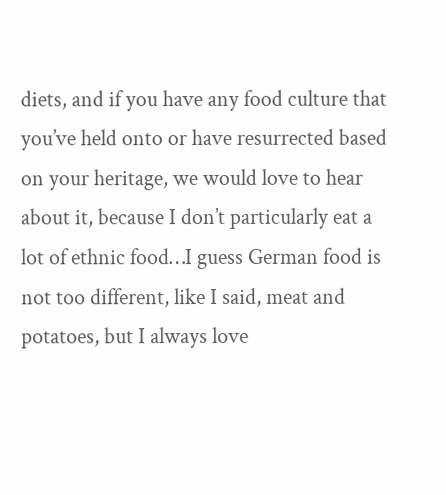diets, and if you have any food culture that you’ve held onto or have resurrected based on your heritage, we would love to hear about it, because I don’t particularly eat a lot of ethnic food…I guess German food is not too different, like I said, meat and potatoes, but I always love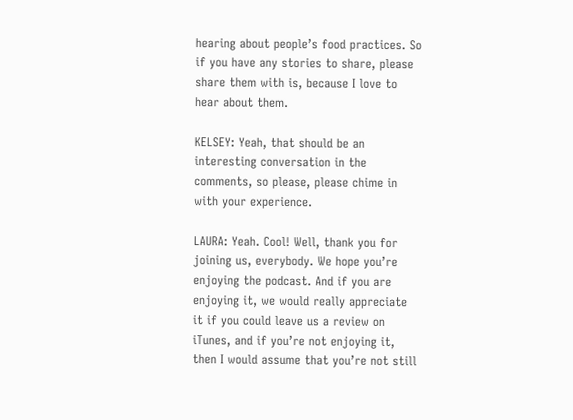hearing about people’s food practices. So if you have any stories to share, please share them with is, because I love to hear about them.

KELSEY: Yeah, that should be an interesting conversation in the comments, so please, please chime in with your experience.

LAURA: Yeah. Cool! Well, thank you for joining us, everybody. We hope you’re enjoying the podcast. And if you are enjoying it, we would really appreciate it if you could leave us a review on iTunes, and if you’re not enjoying it, then I would assume that you’re not still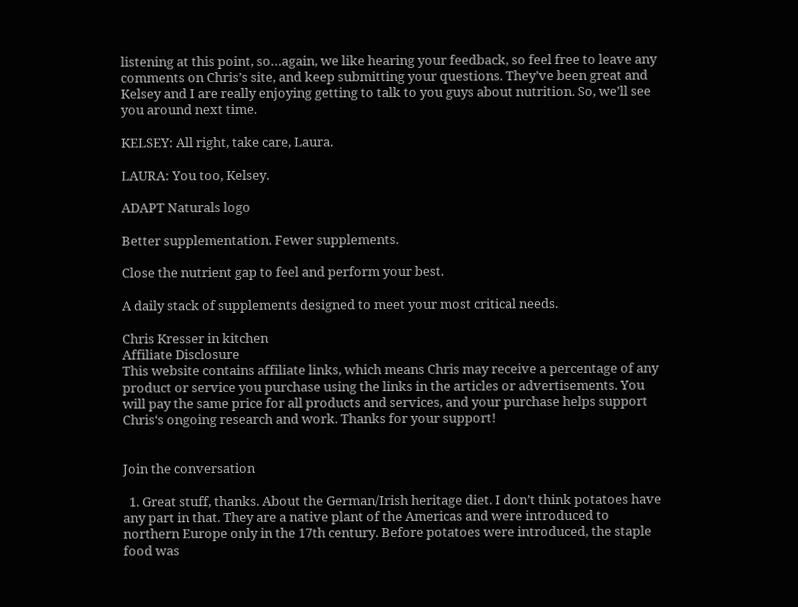listening at this point, so…again, we like hearing your feedback, so feel free to leave any comments on Chris’s site, and keep submitting your questions. They’ve been great and Kelsey and I are really enjoying getting to talk to you guys about nutrition. So, we’ll see you around next time.

KELSEY: All right, take care, Laura.

LAURA: You too, Kelsey.

ADAPT Naturals logo

Better supplementation. Fewer supplements.

Close the nutrient gap to feel and perform your best.

A daily stack of supplements designed to meet your most critical needs.

Chris Kresser in kitchen
Affiliate Disclosure
This website contains affiliate links, which means Chris may receive a percentage of any product or service you purchase using the links in the articles or advertisements. You will pay the same price for all products and services, and your purchase helps support Chris‘s ongoing research and work. Thanks for your support!


Join the conversation

  1. Great stuff, thanks. About the German/Irish heritage diet. I don’t think potatoes have any part in that. They are a native plant of the Americas and were introduced to northern Europe only in the 17th century. Before potatoes were introduced, the staple food was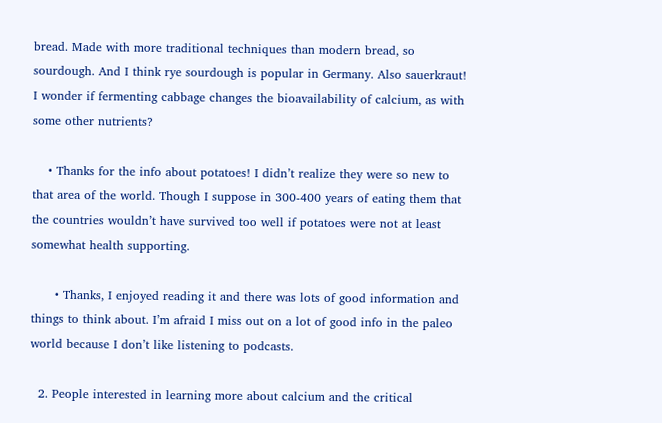bread. Made with more traditional techniques than modern bread, so sourdough. And I think rye sourdough is popular in Germany. Also sauerkraut! I wonder if fermenting cabbage changes the bioavailability of calcium, as with some other nutrients?

    • Thanks for the info about potatoes! I didn’t realize they were so new to that area of the world. Though I suppose in 300-400 years of eating them that the countries wouldn’t have survived too well if potatoes were not at least somewhat health supporting.

      • Thanks, I enjoyed reading it and there was lots of good information and things to think about. I’m afraid I miss out on a lot of good info in the paleo world because I don’t like listening to podcasts.

  2. People interested in learning more about calcium and the critical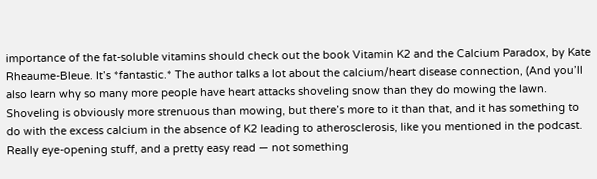importance of the fat-soluble vitamins should check out the book Vitamin K2 and the Calcium Paradox, by Kate Rheaume-Bleue. It’s *fantastic.* The author talks a lot about the calcium/heart disease connection, (And you’ll also learn why so many more people have heart attacks shoveling snow than they do mowing the lawn. Shoveling is obviously more strenuous than mowing, but there’s more to it than that, and it has something to do with the excess calcium in the absence of K2 leading to atherosclerosis, like you mentioned in the podcast. Really eye-opening stuff, and a pretty easy read — not something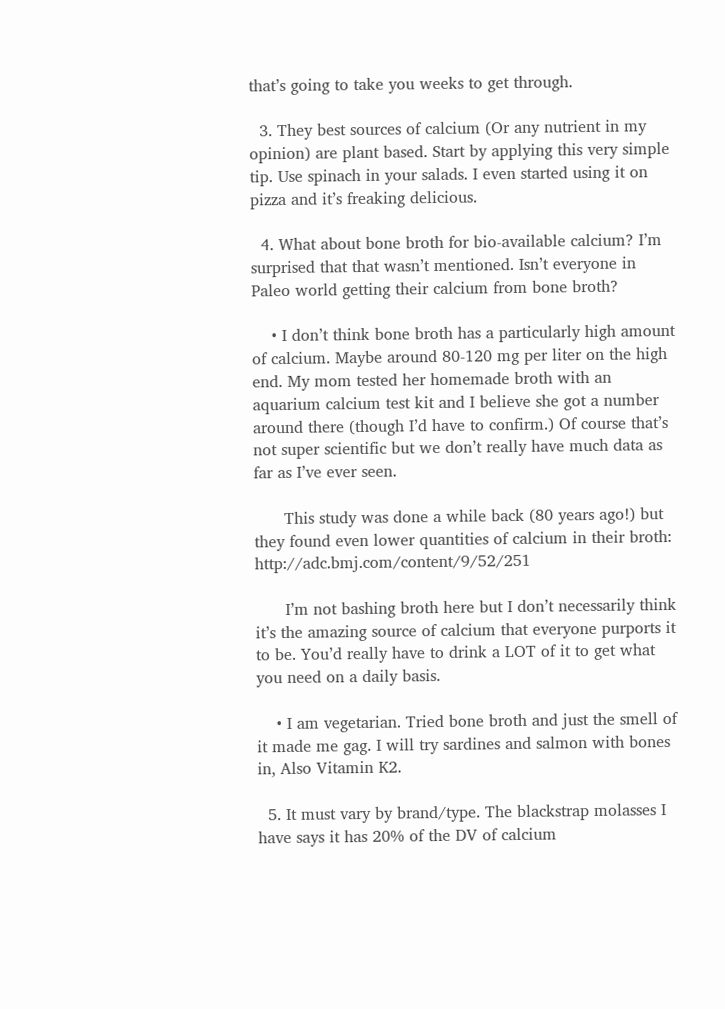that’s going to take you weeks to get through.

  3. They best sources of calcium (Or any nutrient in my opinion) are plant based. Start by applying this very simple tip. Use spinach in your salads. I even started using it on pizza and it’s freaking delicious.

  4. What about bone broth for bio-available calcium? I’m surprised that that wasn’t mentioned. Isn’t everyone in Paleo world getting their calcium from bone broth?

    • I don’t think bone broth has a particularly high amount of calcium. Maybe around 80-120 mg per liter on the high end. My mom tested her homemade broth with an aquarium calcium test kit and I believe she got a number around there (though I’d have to confirm.) Of course that’s not super scientific but we don’t really have much data as far as I’ve ever seen.

      This study was done a while back (80 years ago!) but they found even lower quantities of calcium in their broth: http://adc.bmj.com/content/9/52/251

      I’m not bashing broth here but I don’t necessarily think it’s the amazing source of calcium that everyone purports it to be. You’d really have to drink a LOT of it to get what you need on a daily basis.

    • I am vegetarian. Tried bone broth and just the smell of it made me gag. I will try sardines and salmon with bones in, Also Vitamin K2.

  5. It must vary by brand/type. The blackstrap molasses I have says it has 20% of the DV of calcium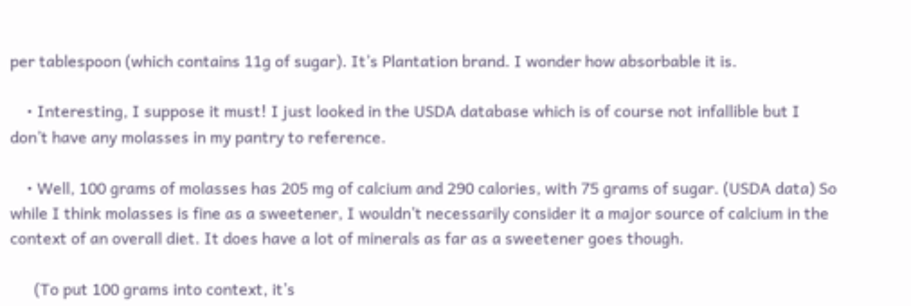per tablespoon (which contains 11g of sugar). It’s Plantation brand. I wonder how absorbable it is.

    • Interesting, I suppose it must! I just looked in the USDA database which is of course not infallible but I don’t have any molasses in my pantry to reference.

    • Well, 100 grams of molasses has 205 mg of calcium and 290 calories, with 75 grams of sugar. (USDA data) So while I think molasses is fine as a sweetener, I wouldn’t necessarily consider it a major source of calcium in the context of an overall diet. It does have a lot of minerals as far as a sweetener goes though.

      (To put 100 grams into context, it’s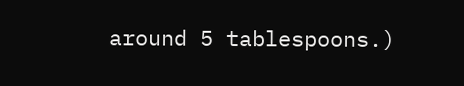around 5 tablespoons.)